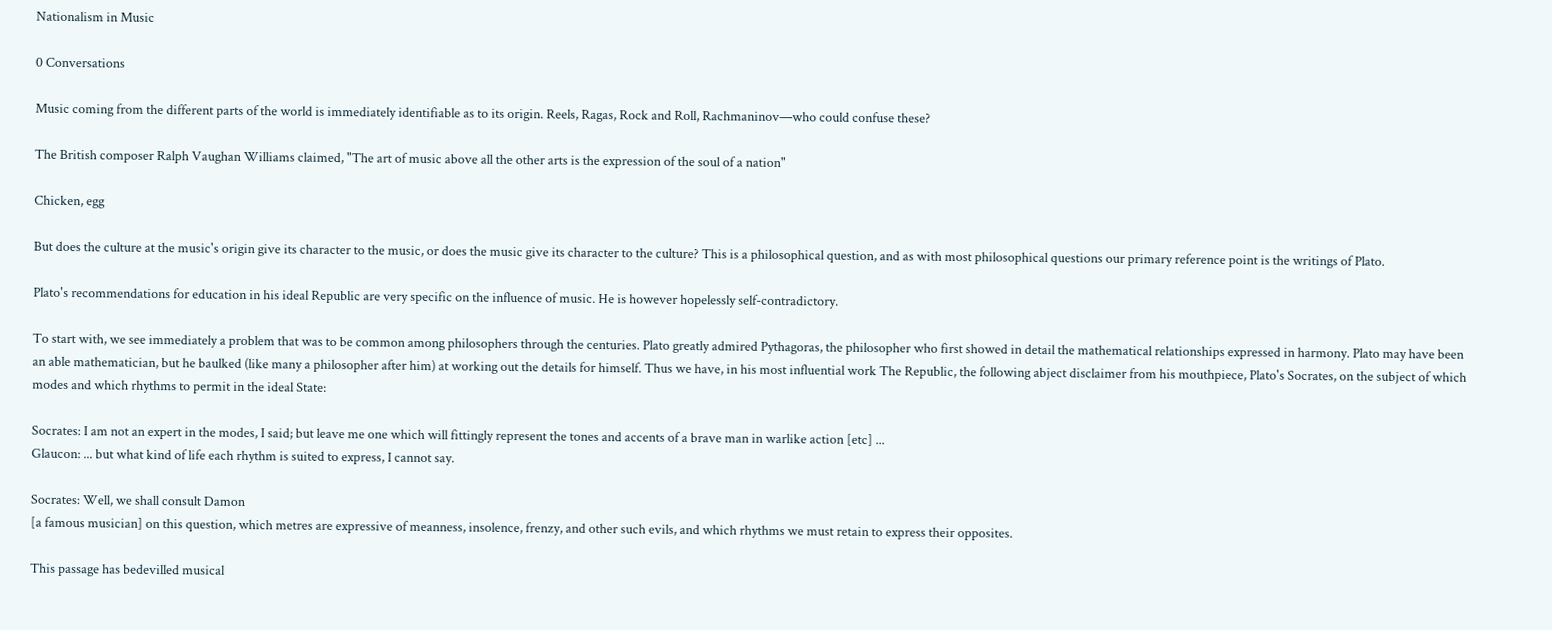Nationalism in Music

0 Conversations

Music coming from the different parts of the world is immediately identifiable as to its origin. Reels, Ragas, Rock and Roll, Rachmaninov—who could confuse these?

The British composer Ralph Vaughan Williams claimed, "The art of music above all the other arts is the expression of the soul of a nation"

Chicken, egg

But does the culture at the music's origin give its character to the music, or does the music give its character to the culture? This is a philosophical question, and as with most philosophical questions our primary reference point is the writings of Plato.

Plato's recommendations for education in his ideal Republic are very specific on the influence of music. He is however hopelessly self-contradictory.

To start with, we see immediately a problem that was to be common among philosophers through the centuries. Plato greatly admired Pythagoras, the philosopher who first showed in detail the mathematical relationships expressed in harmony. Plato may have been an able mathematician, but he baulked (like many a philosopher after him) at working out the details for himself. Thus we have, in his most influential work The Republic, the following abject disclaimer from his mouthpiece, Plato's Socrates, on the subject of which modes and which rhythms to permit in the ideal State:

Socrates: I am not an expert in the modes, I said; but leave me one which will fittingly represent the tones and accents of a brave man in warlike action [etc] ...
Glaucon: ... but what kind of life each rhythm is suited to express, I cannot say.

Socrates: Well, we shall consult Damon
[a famous musician] on this question, which metres are expressive of meanness, insolence, frenzy, and other such evils, and which rhythms we must retain to express their opposites.

This passage has bedevilled musical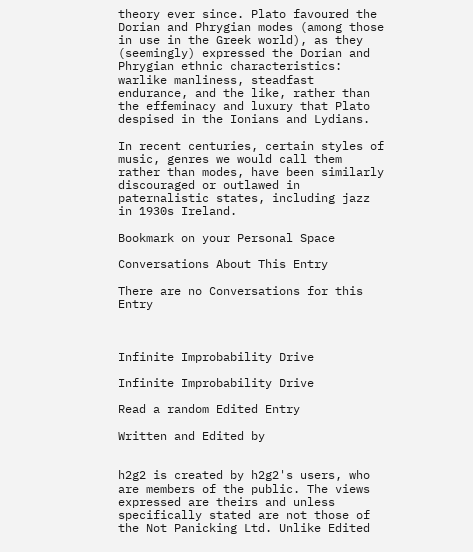theory ever since. Plato favoured the Dorian and Phrygian modes (among those in use in the Greek world), as they (seemingly) expressed the Dorian and Phrygian ethnic characteristics: warlike manliness, steadfast endurance, and the like, rather than the effeminacy and luxury that Plato despised in the Ionians and Lydians.

In recent centuries, certain styles of music, genres we would call them rather than modes, have been similarly discouraged or outlawed in paternalistic states, including jazz in 1930s Ireland.

Bookmark on your Personal Space

Conversations About This Entry

There are no Conversations for this Entry



Infinite Improbability Drive

Infinite Improbability Drive

Read a random Edited Entry

Written and Edited by


h2g2 is created by h2g2's users, who are members of the public. The views expressed are theirs and unless specifically stated are not those of the Not Panicking Ltd. Unlike Edited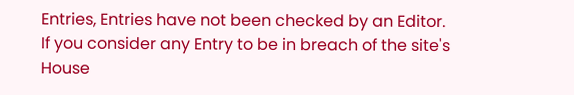Entries, Entries have not been checked by an Editor. If you consider any Entry to be in breach of the site's House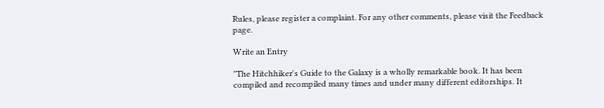Rules, please register a complaint. For any other comments, please visit the Feedback page.

Write an Entry

"The Hitchhiker's Guide to the Galaxy is a wholly remarkable book. It has been compiled and recompiled many times and under many different editorships. It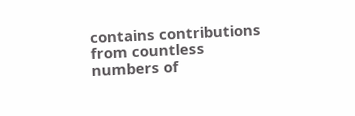contains contributions from countless numbers of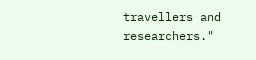travellers and researchers."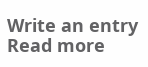Write an entry
Read more